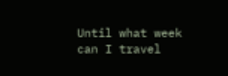Until what week can I travel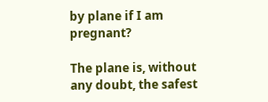by plane if I am pregnant?

The plane is, without any doubt, the safest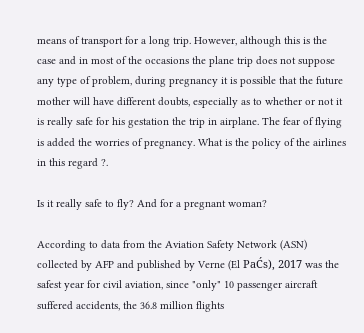means of transport for a long trip. However, although this is the case and in most of the occasions the plane trip does not suppose any type of problem, during pregnancy it is possible that the future mother will have different doubts, especially as to whether or not it is really safe for his gestation the trip in airplane. The fear of flying is added the worries of pregnancy. What is the policy of the airlines in this regard ?.

Is it really safe to fly? And for a pregnant woman?

According to data from the Aviation Safety Network (ASN) collected by AFP and published by Verne (El PaĆs), 2017 was the safest year for civil aviation, since "only" 10 passenger aircraft suffered accidents, the 36.8 million flights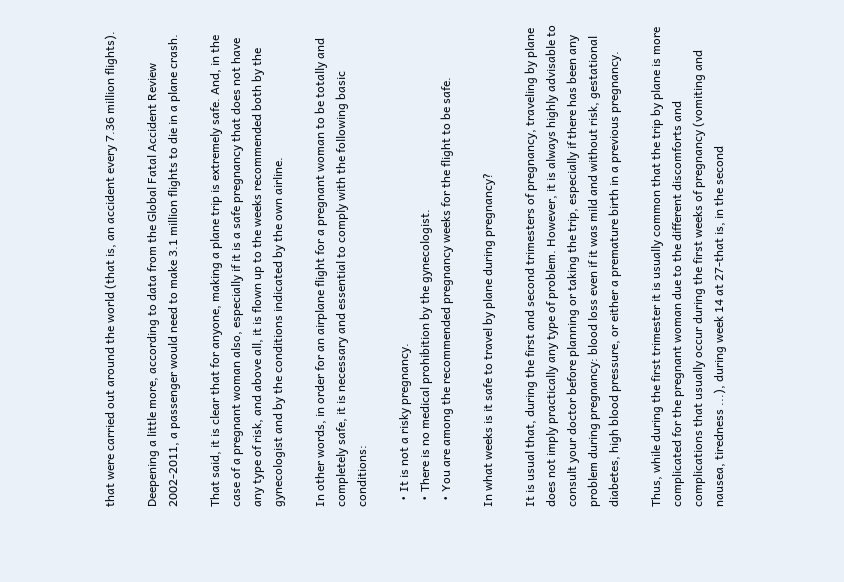that were carried out around the world (that is, an accident every 7.36 million flights).

Deepening a little more, according to data from the Global Fatal Accident Review 2002-2011, a passenger would need to make 3.1 million flights to die in a plane crash.

That said, it is clear that for anyone, making a plane trip is extremely safe. And, in the case of a pregnant woman also, especially if it is a safe pregnancy that does not have any type of risk, and above all, it is flown up to the weeks recommended both by the gynecologist and by the conditions indicated by the own airline.

In other words, in order for an airplane flight for a pregnant woman to be totally and completely safe, it is necessary and essential to comply with the following basic conditions:

  • It is not a risky pregnancy.
  • There is no medical prohibition by the gynecologist.
  • You are among the recommended pregnancy weeks for the flight to be safe.

In what weeks is it safe to travel by plane during pregnancy?

It is usual that, during the first and second trimesters of pregnancy, traveling by plane does not imply practically any type of problem. However, it is always highly advisable to consult your doctor before planning or taking the trip, especially if there has been any problem during pregnancy: blood loss even if it was mild and without risk, gestational diabetes, high blood pressure, or either a premature birth in a previous pregnancy.

Thus, while during the first trimester it is usually common that the trip by plane is more complicated for the pregnant woman due to the different discomforts and complications that usually occur during the first weeks of pregnancy (vomiting and nausea, tiredness ...), during week 14 at 27-that is, in the second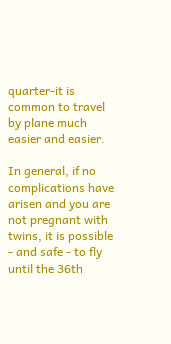quarter-it is common to travel by plane much easier and easier.

In general, if no complications have arisen and you are not pregnant with twins, it is possible - and safe - to fly until the 36th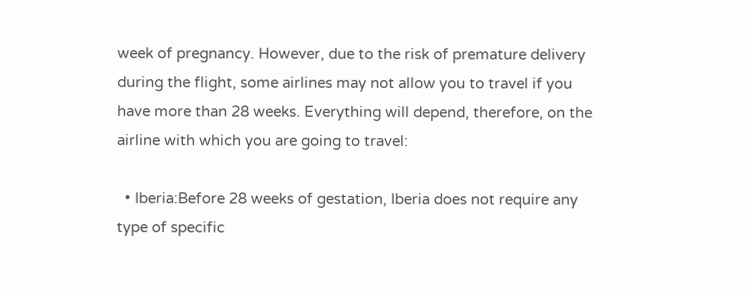week of pregnancy. However, due to the risk of premature delivery during the flight, some airlines may not allow you to travel if you have more than 28 weeks. Everything will depend, therefore, on the airline with which you are going to travel:

  • Iberia:Before 28 weeks of gestation, Iberia does not require any type of specific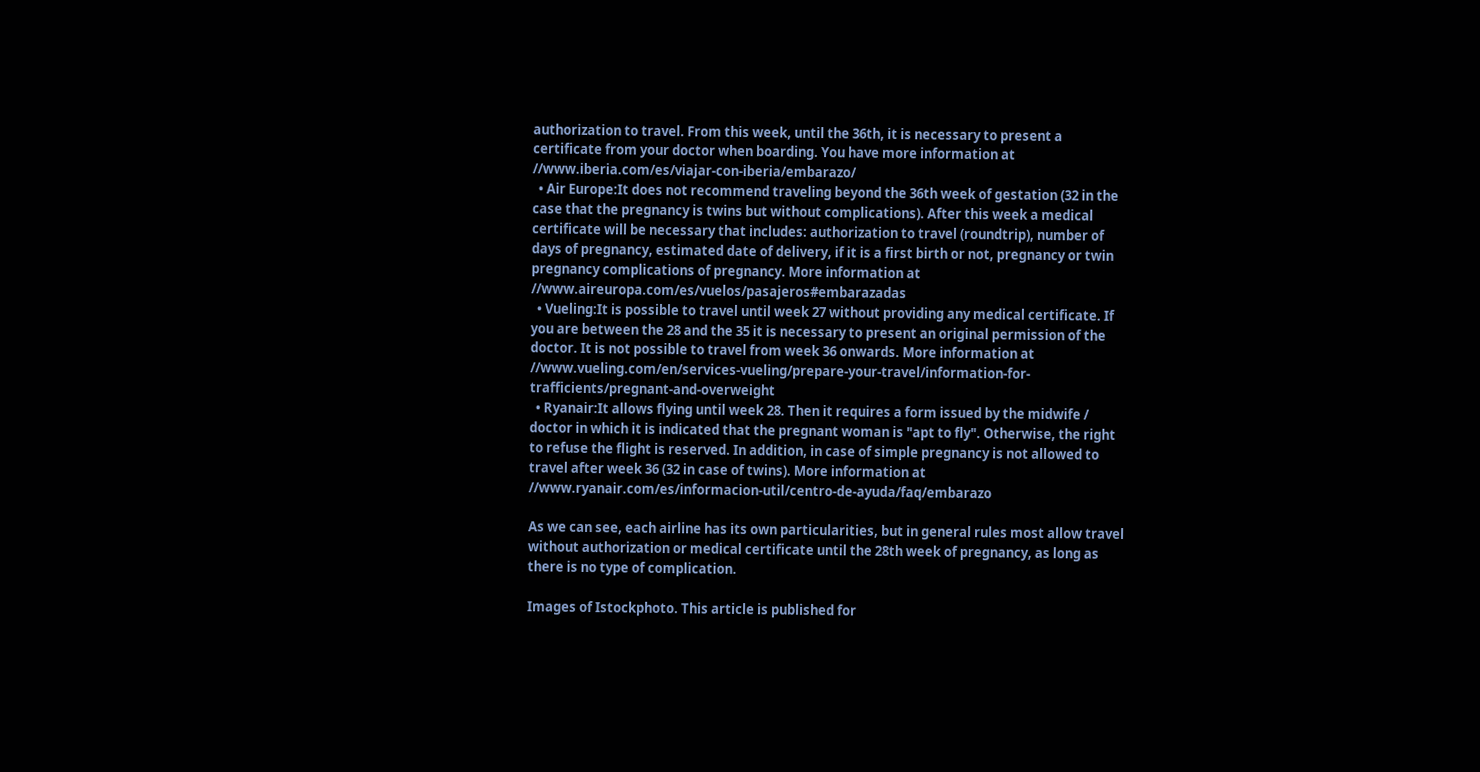authorization to travel. From this week, until the 36th, it is necessary to present a certificate from your doctor when boarding. You have more information at //www.iberia.com/es/viajar-con-iberia/embarazo/
  • Air Europe:It does not recommend traveling beyond the 36th week of gestation (32 in the case that the pregnancy is twins but without complications). After this week a medical certificate will be necessary that includes: authorization to travel (roundtrip), number of days of pregnancy, estimated date of delivery, if it is a first birth or not, pregnancy or twin pregnancy complications of pregnancy. More information at //www.aireuropa.com/es/vuelos/pasajeros#embarazadas
  • Vueling:It is possible to travel until week 27 without providing any medical certificate. If you are between the 28 and the 35 it is necessary to present an original permission of the doctor. It is not possible to travel from week 36 onwards. More information at //www.vueling.com/en/services-vueling/prepare-your-travel/information-for-trafficients/pregnant-and-overweight
  • Ryanair:It allows flying until week 28. Then it requires a form issued by the midwife / doctor in which it is indicated that the pregnant woman is "apt to fly". Otherwise, the right to refuse the flight is reserved. In addition, in case of simple pregnancy is not allowed to travel after week 36 (32 in case of twins). More information at //www.ryanair.com/es/informacion-util/centro-de-ayuda/faq/embarazo

As we can see, each airline has its own particularities, but in general rules most allow travel without authorization or medical certificate until the 28th week of pregnancy, as long as there is no type of complication.

Images of Istockphoto. This article is published for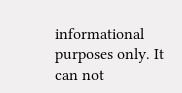informational purposes only. It can not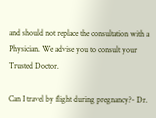and should not replace the consultation with a Physician. We advise you to consult your Trusted Doctor.

Can I travel by flight during pregnancy?- Dr.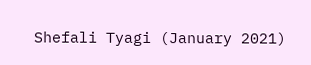Shefali Tyagi (January 2021)